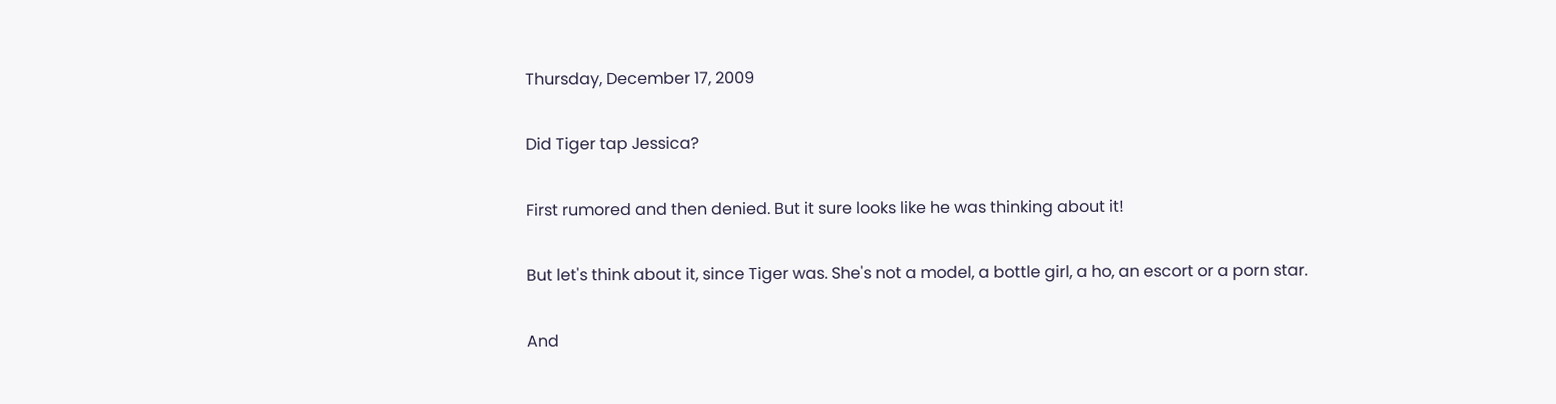Thursday, December 17, 2009

Did Tiger tap Jessica?

First rumored and then denied. But it sure looks like he was thinking about it!

But let's think about it, since Tiger was. She's not a model, a bottle girl, a ho, an escort or a porn star.

And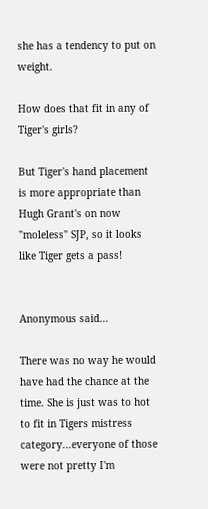she has a tendency to put on weight.

How does that fit in any of Tiger's girls?

But Tiger's hand placement is more appropriate than Hugh Grant's on now "moleless" SJP, so it looks like Tiger gets a pass!


Anonymous said...

There was no way he would have had the chance at the time. She is just was to hot to fit in Tigers mistress category...everyone of those were not pretty I'm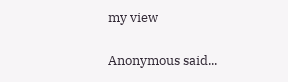my view

Anonymous said...